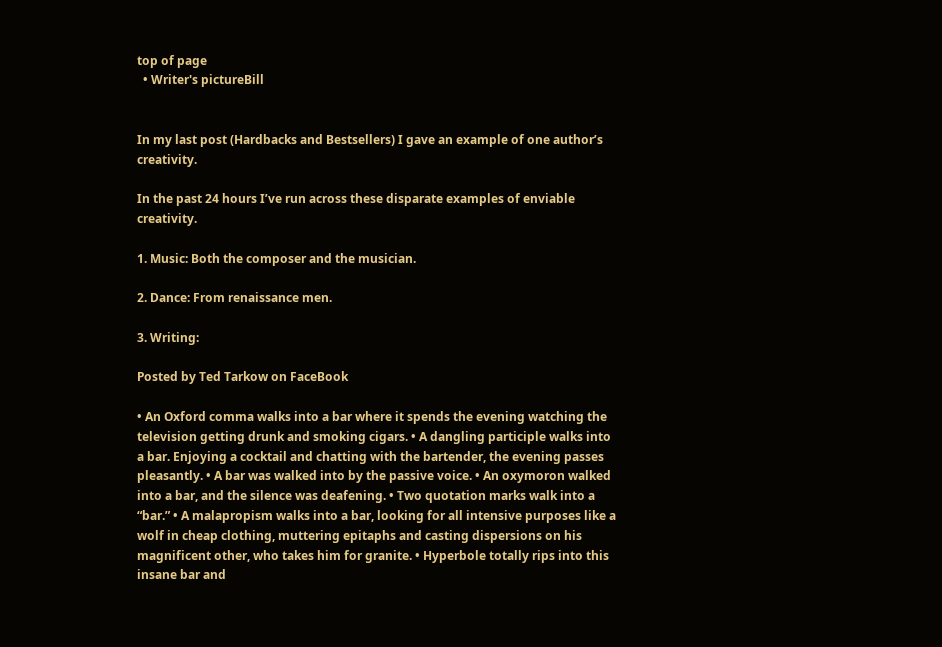top of page
  • Writer's pictureBill


In my last post (Hardbacks and Bestsellers) I gave an example of one author’s creativity.

In the past 24 hours I’ve run across these disparate examples of enviable creativity.

1. Music: Both the composer and the musician.

2. Dance: From renaissance men.

3. Writing:

Posted by Ted Tarkow on FaceBook

• An Oxford comma walks into a bar where it spends the evening watching the television getting drunk and smoking cigars. • A dangling participle walks into a bar. Enjoying a cocktail and chatting with the bartender, the evening passes pleasantly. • A bar was walked into by the passive voice. • An oxymoron walked into a bar, and the silence was deafening. • Two quotation marks walk into a “bar.” • A malapropism walks into a bar, looking for all intensive purposes like a wolf in cheap clothing, muttering epitaphs and casting dispersions on his magnificent other, who takes him for granite. • Hyperbole totally rips into this insane bar and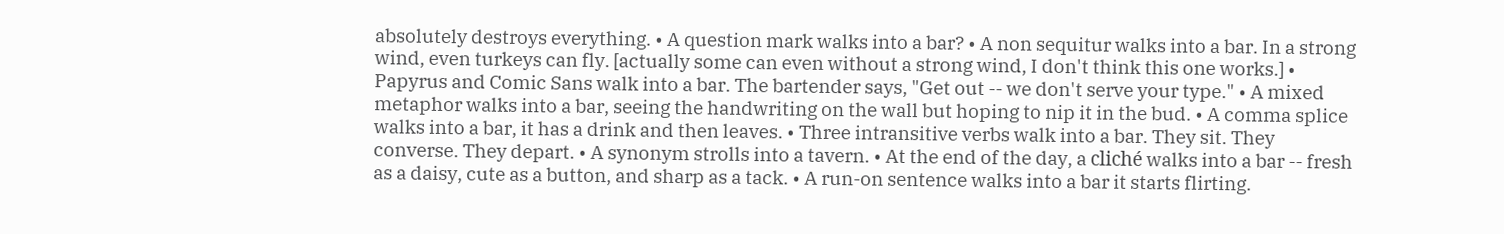absolutely destroys everything. • A question mark walks into a bar? • A non sequitur walks into a bar. In a strong wind, even turkeys can fly. [actually some can even without a strong wind, I don't think this one works.] • Papyrus and Comic Sans walk into a bar. The bartender says, "Get out -- we don't serve your type." • A mixed metaphor walks into a bar, seeing the handwriting on the wall but hoping to nip it in the bud. • A comma splice walks into a bar, it has a drink and then leaves. • Three intransitive verbs walk into a bar. They sit. They converse. They depart. • A synonym strolls into a tavern. • At the end of the day, a cliché walks into a bar -- fresh as a daisy, cute as a button, and sharp as a tack. • A run-on sentence walks into a bar it starts flirting.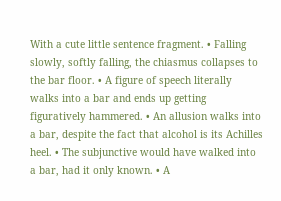With a cute little sentence fragment. • Falling slowly, softly falling, the chiasmus collapses to the bar floor. • A figure of speech literally walks into a bar and ends up getting figuratively hammered. • An allusion walks into a bar, despite the fact that alcohol is its Achilles heel. • The subjunctive would have walked into a bar, had it only known. • A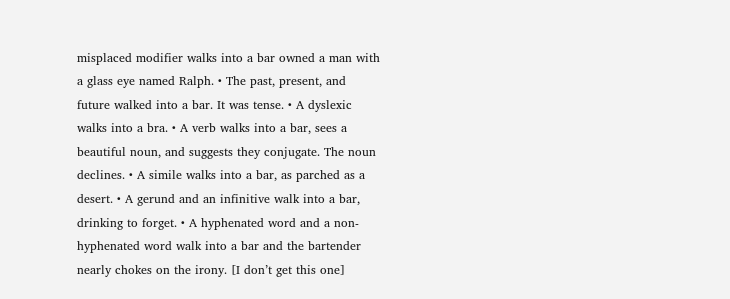misplaced modifier walks into a bar owned a man with a glass eye named Ralph. • The past, present, and future walked into a bar. It was tense. • A dyslexic walks into a bra. • A verb walks into a bar, sees a beautiful noun, and suggests they conjugate. The noun declines. • A simile walks into a bar, as parched as a desert. • A gerund and an infinitive walk into a bar, drinking to forget. • A hyphenated word and a non-hyphenated word walk into a bar and the bartender nearly chokes on the irony. [I don’t get this one]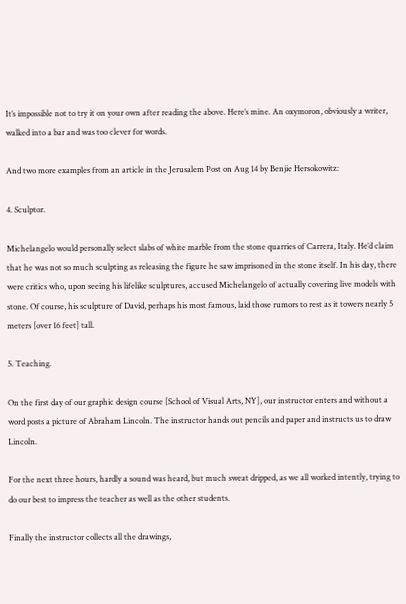It’s impossible not to try it on your own after reading the above. Here’s mine. An oxymoron, obviously a writer, walked into a bar and was too clever for words.

And two more examples from an article in the Jerusalem Post on Aug 14 by Benjie Hersokowitz:

4. Sculptor.

Michelangelo would personally select slabs of white marble from the stone quarries of Carrera, Italy. He’d claim that he was not so much sculpting as releasing the figure he saw imprisoned in the stone itself. In his day, there were critics who, upon seeing his lifelike sculptures, accused Michelangelo of actually covering live models with stone. Of course, his sculpture of David, perhaps his most famous, laid those rumors to rest as it towers nearly 5 meters [over 16 feet] tall.

5. Teaching.

On the first day of our graphic design course [School of Visual Arts, NY], our instructor enters and without a word posts a picture of Abraham Lincoln. The instructor hands out pencils and paper and instructs us to draw Lincoln.

For the next three hours, hardly a sound was heard, but much sweat dripped, as we all worked intently, trying to do our best to impress the teacher as well as the other students.

Finally the instructor collects all the drawings,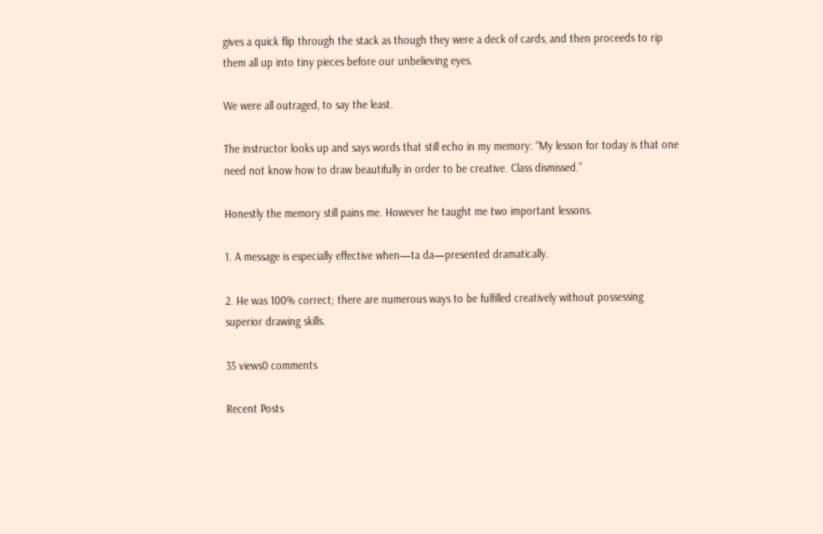gives a quick flip through the stack as though they were a deck of cards, and then proceeds to rip them all up into tiny pieces before our unbelieving eyes.

We were all outraged, to say the least.

The instructor looks up and says words that still echo in my memory: “My lesson for today is that one need not know how to draw beautifully in order to be creative. Class dismissed.”

Honestly the memory still pains me. However he taught me two important lessons.

1. A message is especially effective when—ta da—presented dramatically.

2. He was 100% correct; there are numerous ways to be fulfilled creatively without possessing superior drawing skills.

35 views0 comments

Recent Posts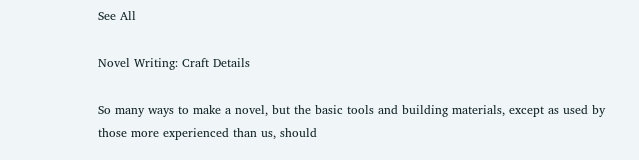See All

Novel Writing: Craft Details

So many ways to make a novel, but the basic tools and building materials, except as used by those more experienced than us, should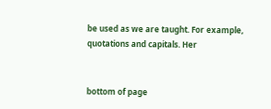be used as we are taught. For example, quotations and capitals. Her


bottom of page